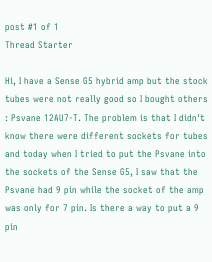post #1 of 1
Thread Starter

Hi, I have a Sense G5 hybrid amp but the stock tubes were not really good so I bought others : Psvane 12AU7-T. The problem is that I didn't know there were different sockets for tubes and today when I tried to put the Psvane into the sockets of the Sense G5, I saw that the Psvane had 9 pin while the socket of the amp was only for 7 pin. Is there a way to put a 9 pin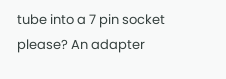tube into a 7 pin socket please? An adapter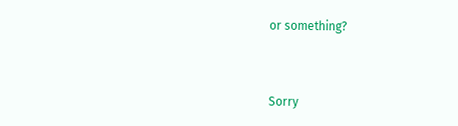or something?


Sorry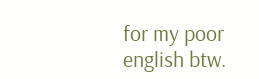for my poor english btw.